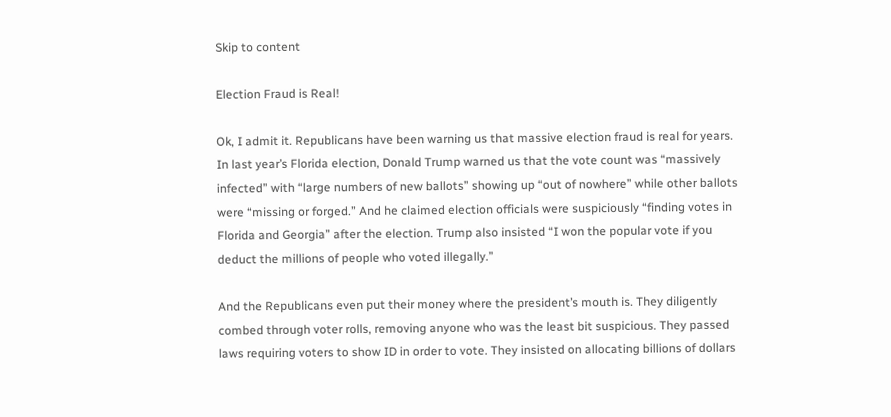Skip to content

Election Fraud is Real!

Ok, I admit it. Republicans have been warning us that massive election fraud is real for years. In last year’s Florida election, Donald Trump warned us that the vote count was “massively infected” with “large numbers of new ballots” showing up “out of nowhere” while other ballots were “missing or forged.” And he claimed election officials were suspiciously “finding votes in Florida and Georgia” after the election. Trump also insisted “I won the popular vote if you deduct the millions of people who voted illegally.”

And the Republicans even put their money where the president’s mouth is. They diligently combed through voter rolls, removing anyone who was the least bit suspicious. They passed laws requiring voters to show ID in order to vote. They insisted on allocating billions of dollars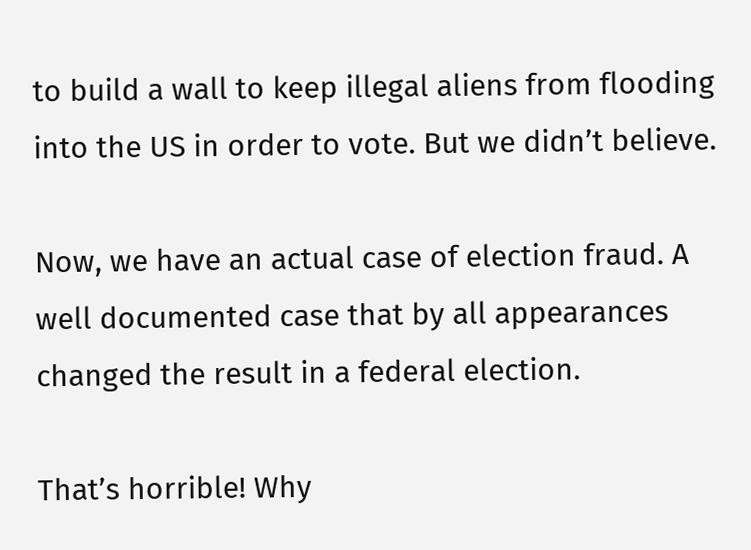to build a wall to keep illegal aliens from flooding into the US in order to vote. But we didn’t believe.

Now, we have an actual case of election fraud. A well documented case that by all appearances changed the result in a federal election.

That’s horrible! Why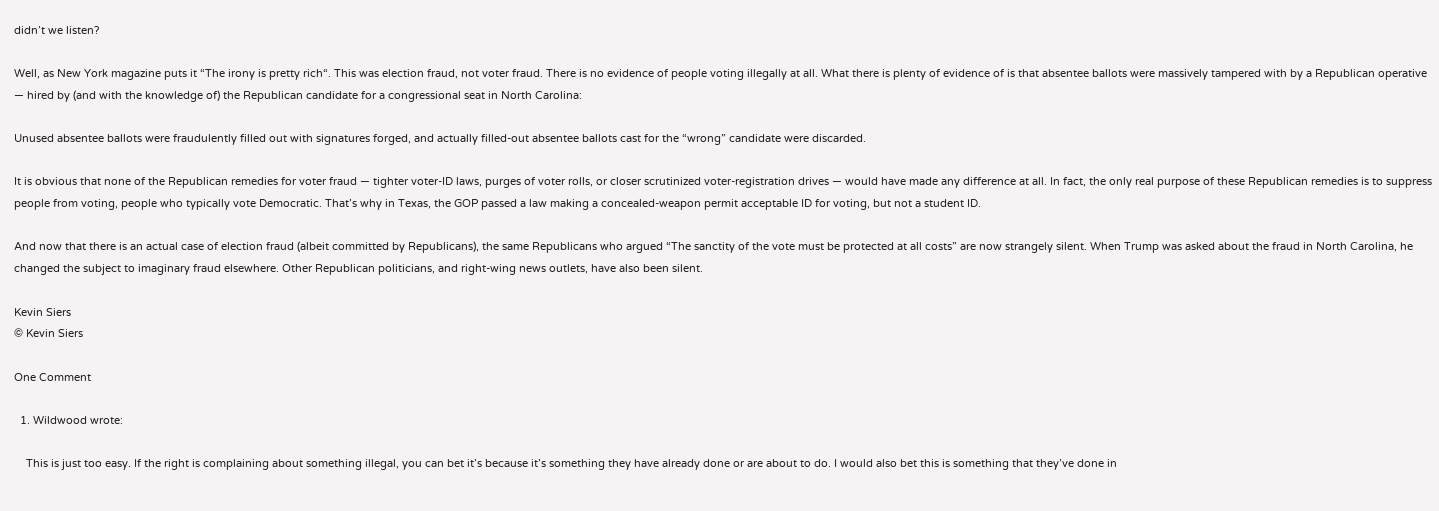didn’t we listen?

Well, as New York magazine puts it “The irony is pretty rich“. This was election fraud, not voter fraud. There is no evidence of people voting illegally at all. What there is plenty of evidence of is that absentee ballots were massively tampered with by a Republican operative — hired by (and with the knowledge of) the Republican candidate for a congressional seat in North Carolina:

Unused absentee ballots were fraudulently filled out with signatures forged, and actually filled-out absentee ballots cast for the “wrong” candidate were discarded.

It is obvious that none of the Republican remedies for voter fraud — tighter voter-ID laws, purges of voter rolls, or closer scrutinized voter-registration drives — would have made any difference at all. In fact, the only real purpose of these Republican remedies is to suppress people from voting, people who typically vote Democratic. That’s why in Texas, the GOP passed a law making a concealed-weapon permit acceptable ID for voting, but not a student ID.

And now that there is an actual case of election fraud (albeit committed by Republicans), the same Republicans who argued “The sanctity of the vote must be protected at all costs” are now strangely silent. When Trump was asked about the fraud in North Carolina, he changed the subject to imaginary fraud elsewhere. Other Republican politicians, and right-wing news outlets, have also been silent.

Kevin Siers
© Kevin Siers

One Comment

  1. Wildwood wrote:

    This is just too easy. If the right is complaining about something illegal, you can bet it’s because it’s something they have already done or are about to do. I would also bet this is something that they’ve done in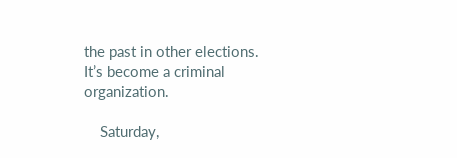the past in other elections. It’s become a criminal organization.

    Saturday,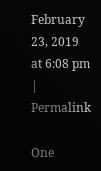February 23, 2019 at 6:08 pm | Permalink

One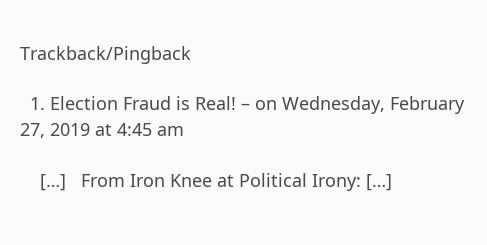Trackback/Pingback

  1. Election Fraud is Real! – on Wednesday, February 27, 2019 at 4:45 am

    […]   From Iron Knee at Political Irony: […]